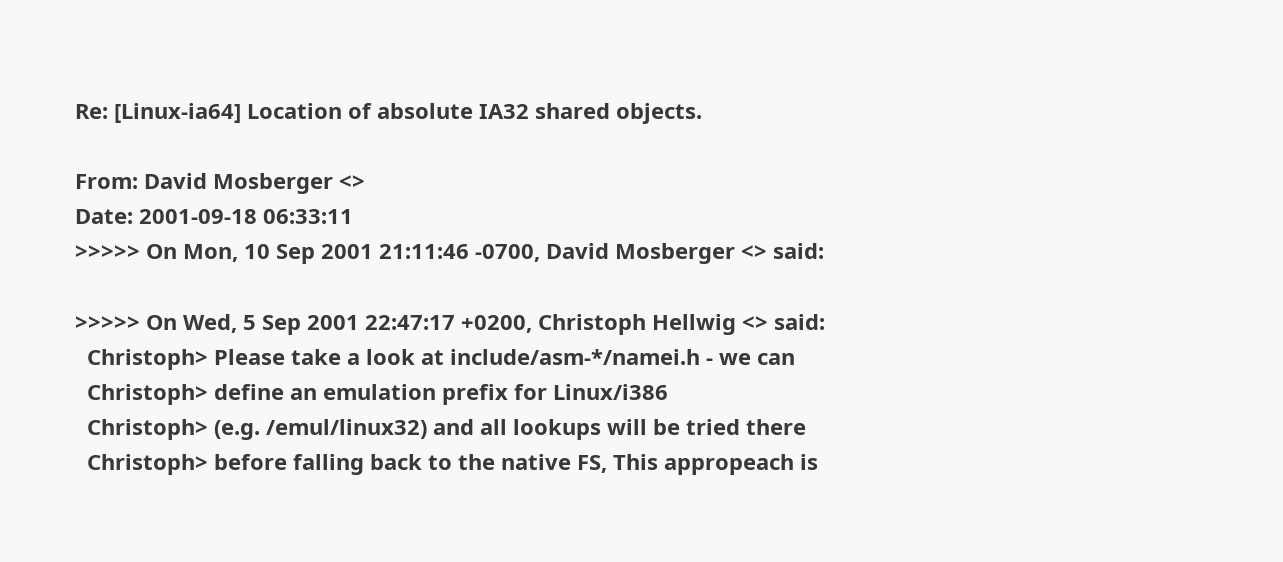Re: [Linux-ia64] Location of absolute IA32 shared objects.

From: David Mosberger <>
Date: 2001-09-18 06:33:11
>>>>> On Mon, 10 Sep 2001 21:11:46 -0700, David Mosberger <> said:

>>>>> On Wed, 5 Sep 2001 22:47:17 +0200, Christoph Hellwig <> said:
  Christoph> Please take a look at include/asm-*/namei.h - we can
  Christoph> define an emulation prefix for Linux/i386
  Christoph> (e.g. /emul/linux32) and all lookups will be tried there
  Christoph> before falling back to the native FS, This appropeach is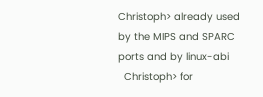Christoph> already used by the MIPS and SPARC ports and by linux-abi
  Christoph> for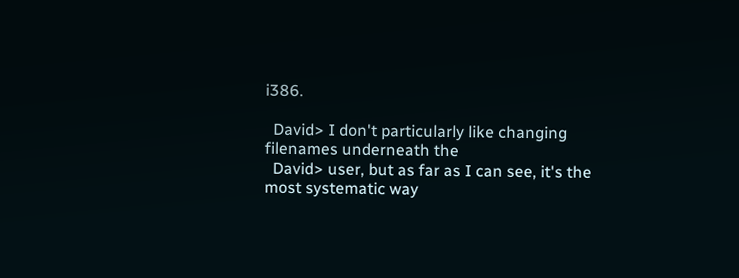i386.

  David> I don't particularly like changing filenames underneath the
  David> user, but as far as I can see, it's the most systematic way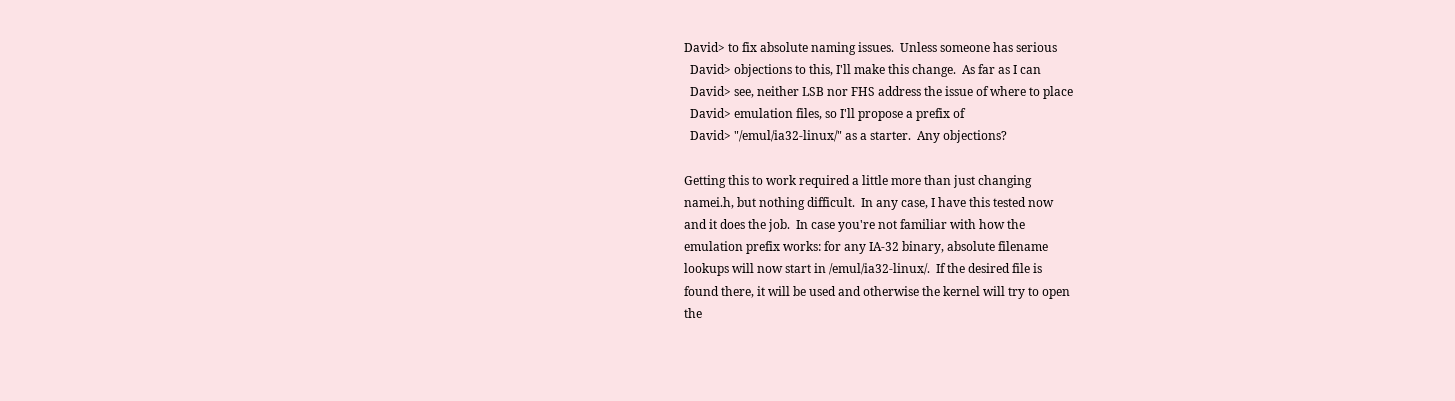David> to fix absolute naming issues.  Unless someone has serious
  David> objections to this, I'll make this change.  As far as I can
  David> see, neither LSB nor FHS address the issue of where to place
  David> emulation files, so I'll propose a prefix of
  David> "/emul/ia32-linux/" as a starter.  Any objections?

Getting this to work required a little more than just changing
namei.h, but nothing difficult.  In any case, I have this tested now
and it does the job.  In case you're not familiar with how the
emulation prefix works: for any IA-32 binary, absolute filename
lookups will now start in /emul/ia32-linux/.  If the desired file is
found there, it will be used and otherwise the kernel will try to open
the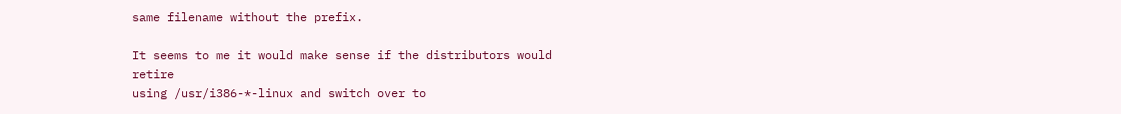same filename without the prefix.

It seems to me it would make sense if the distributors would retire
using /usr/i386-*-linux and switch over to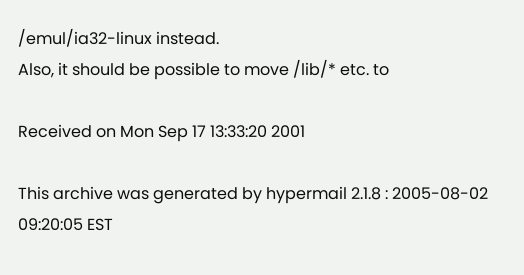/emul/ia32-linux instead.
Also, it should be possible to move /lib/* etc. to

Received on Mon Sep 17 13:33:20 2001

This archive was generated by hypermail 2.1.8 : 2005-08-02 09:20:05 EST